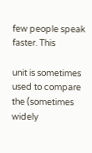few people speak faster. This

unit is sometimes used to compare the (sometimes widely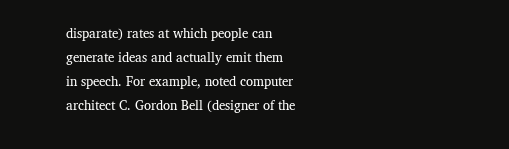disparate) rates at which people can generate ideas and actually emit them in speech. For example, noted computer architect C. Gordon Bell (designer of the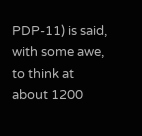PDP-11) is said, with some awe, to think at about 1200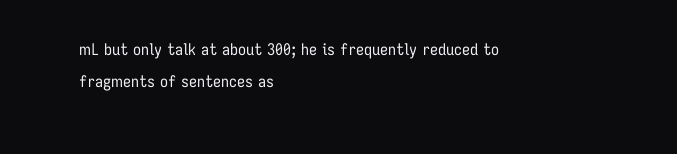mL but only talk at about 300; he is frequently reduced to fragments of sentences as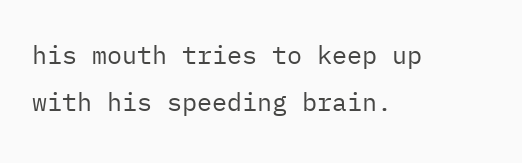his mouth tries to keep up with his speeding brain.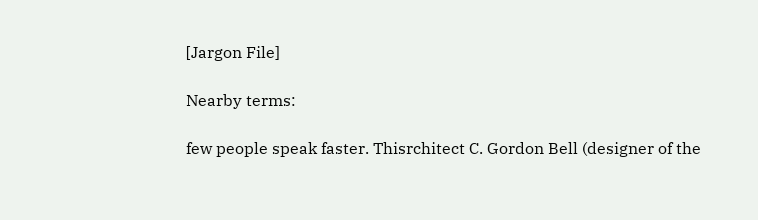[Jargon File]

Nearby terms:

few people speak faster. Thisrchitect C. Gordon Bell (designer of the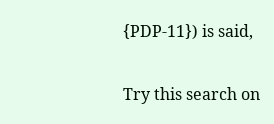{PDP-11}) is said,

Try this search on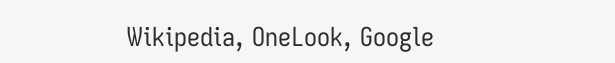Wikipedia, OneLook, Google